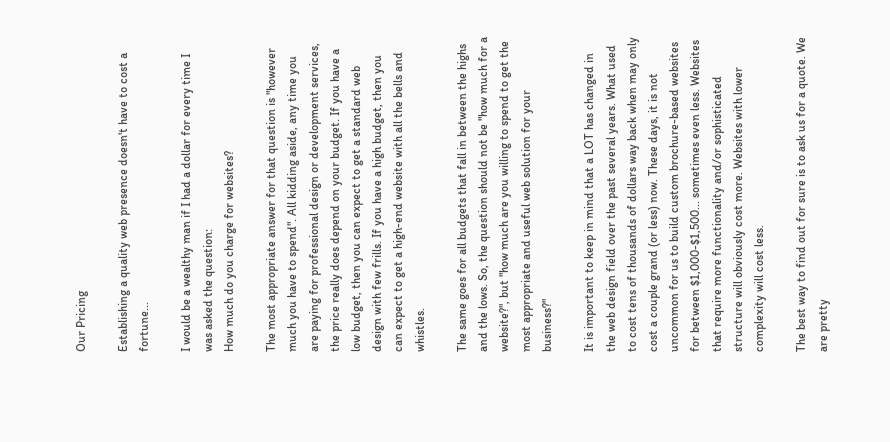Our Pricing

Establishing a quality web presence doesn't have to cost a fortune...

I would be a wealthy man if I had a dollar for every time I was asked the question:
How much do you charge for websites?

The most appropriate answer for that question is "however much you have to spend". All kidding aside, any time you are paying for professional design or development services, the price really does depend on your budget. If you have a low budget, then you can expect to get a standard web design with few frills. If you have a high budget, then you can expect to get a high-end website with all the bells and whistles.

The same goes for all budgets that fall in between the highs and the lows. So, the question should not be "how much for a website?", but "how much are you willing to spend to get the most appropriate and useful web solution for your business?"

It is important to keep in mind that a LOT has changed in the web design field over the past several years. What used to cost tens of thousands of dollars way back when may only cost a couple grand (or less) now. These days, it is not uncommon for us to build custom brochure-based websites for between $1,000-$1,500... sometimes even less. Websites that require more functionality and/or sophisticated structure will obviously cost more. Websites with lower complexity will cost less.

The best way to find out for sure is to ask us for a quote. We are pretty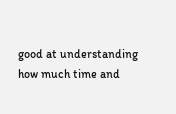good at understanding how much time and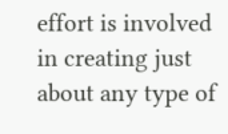effort is involved in creating just about any type of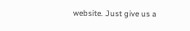website. Just give us a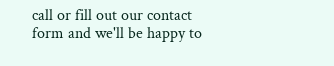call or fill out our contact form and we'll be happy to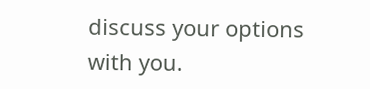discuss your options with you.